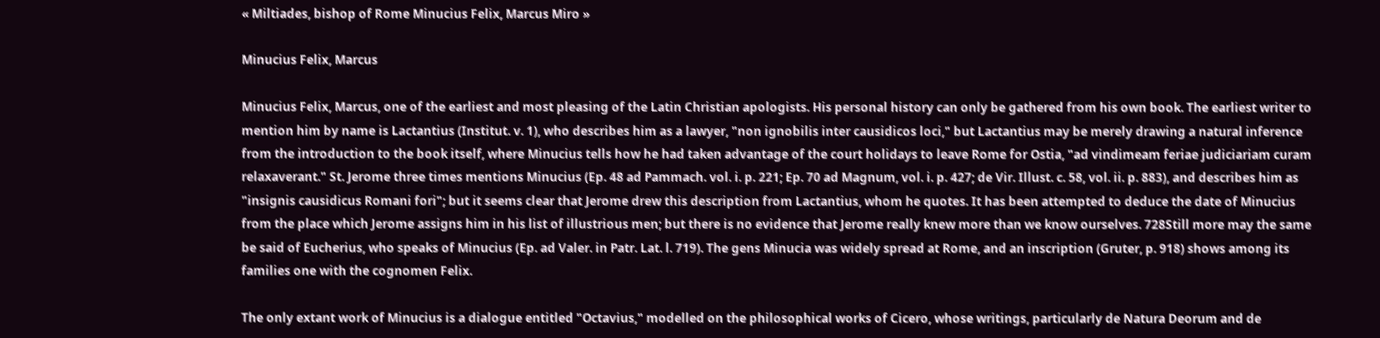« Miltiades, bishop of Rome Minucius Felix, Marcus Miro »

Minucius Felix, Marcus

Minucius Felix, Marcus, one of the earliest and most pleasing of the Latin Christian apologists. His personal history can only be gathered from his own book. The earliest writer to mention him by name is Lactantius (Institut. v. 1), who describes him as a lawyer, "non ignobilis inter causidicos loci," but Lactantius may be merely drawing a natural inference from the introduction to the book itself, where Minucius tells how he had taken advantage of the court holidays to leave Rome for Ostia, "ad vindimeam feriae judiciariam curam relaxaverant." St. Jerome three times mentions Minucius (Ep. 48 ad Pammach. vol. i. p. 221; Ep. 70 ad Magnum, vol. i. p. 427; de Vir. Illust. c. 58, vol. ii. p. 883), and describes him as "insignis causidicus Romani fori"; but it seems clear that Jerome drew this description from Lactantius, whom he quotes. It has been attempted to deduce the date of Minucius from the place which Jerome assigns him in his list of illustrious men; but there is no evidence that Jerome really knew more than we know ourselves. 728Still more may the same be said of Eucherius, who speaks of Minucius (Ep. ad Valer. in Patr. Lat. l. 719). The gens Minucia was widely spread at Rome, and an inscription (Gruter, p. 918) shows among its families one with the cognomen Felix.

The only extant work of Minucius is a dialogue entitled "Octavius," modelled on the philosophical works of Cicero, whose writings, particularly de Natura Deorum and de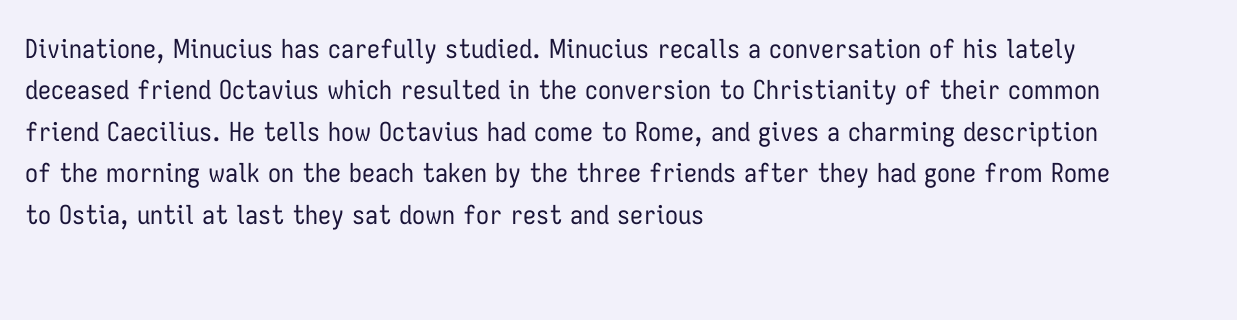Divinatione, Minucius has carefully studied. Minucius recalls a conversation of his lately deceased friend Octavius which resulted in the conversion to Christianity of their common friend Caecilius. He tells how Octavius had come to Rome, and gives a charming description of the morning walk on the beach taken by the three friends after they had gone from Rome to Ostia, until at last they sat down for rest and serious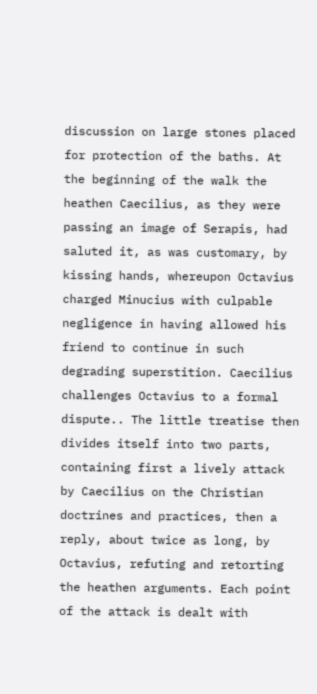discussion on large stones placed for protection of the baths. At the beginning of the walk the heathen Caecilius, as they were passing an image of Serapis, had saluted it, as was customary, by kissing hands, whereupon Octavius charged Minucius with culpable negligence in having allowed his friend to continue in such degrading superstition. Caecilius challenges Octavius to a formal dispute.. The little treatise then divides itself into two parts, containing first a lively attack by Caecilius on the Christian doctrines and practices, then a reply, about twice as long, by Octavius, refuting and retorting the heathen arguments. Each point of the attack is dealt with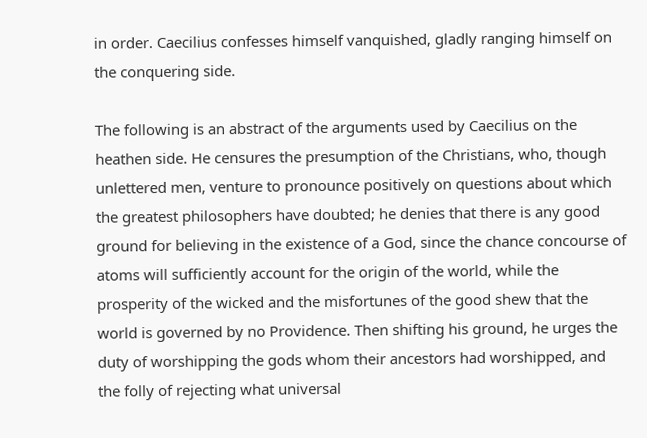in order. Caecilius confesses himself vanquished, gladly ranging himself on the conquering side.

The following is an abstract of the arguments used by Caecilius on the heathen side. He censures the presumption of the Christians, who, though unlettered men, venture to pronounce positively on questions about which the greatest philosophers have doubted; he denies that there is any good ground for believing in the existence of a God, since the chance concourse of atoms will sufficiently account for the origin of the world, while the prosperity of the wicked and the misfortunes of the good shew that the world is governed by no Providence. Then shifting his ground, he urges the duty of worshipping the gods whom their ancestors had worshipped, and the folly of rejecting what universal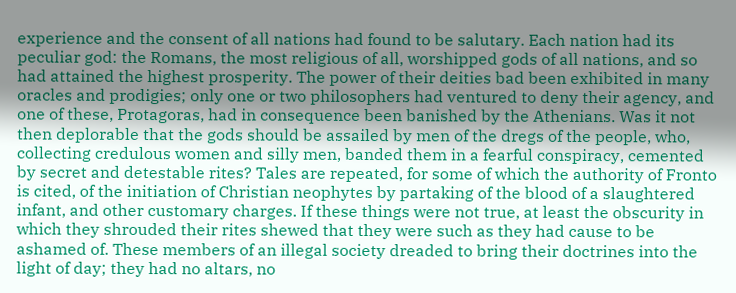experience and the consent of all nations had found to be salutary. Each nation had its peculiar god: the Romans, the most religious of all, worshipped gods of all nations, and so had attained the highest prosperity. The power of their deities bad been exhibited in many oracles and prodigies; only one or two philosophers had ventured to deny their agency, and one of these, Protagoras, had in consequence been banished by the Athenians. Was it not then deplorable that the gods should be assailed by men of the dregs of the people, who, collecting credulous women and silly men, banded them in a fearful conspiracy, cemented by secret and detestable rites? Tales are repeated, for some of which the authority of Fronto is cited, of the initiation of Christian neophytes by partaking of the blood of a slaughtered infant, and other customary charges. If these things were not true, at least the obscurity in which they shrouded their rites shewed that they were such as they had cause to be ashamed of. These members of an illegal society dreaded to bring their doctrines into the light of day; they had no altars, no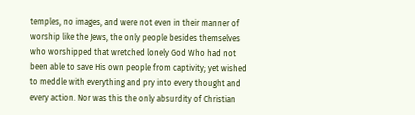temples, no images, and were not even in their manner of worship like the Jews, the only people besides themselves who worshipped that wretched lonely God Who had not been able to save His own people from captivity; yet wished to meddle with everything and pry into every thought and every action. Nor was this the only absurdity of Christian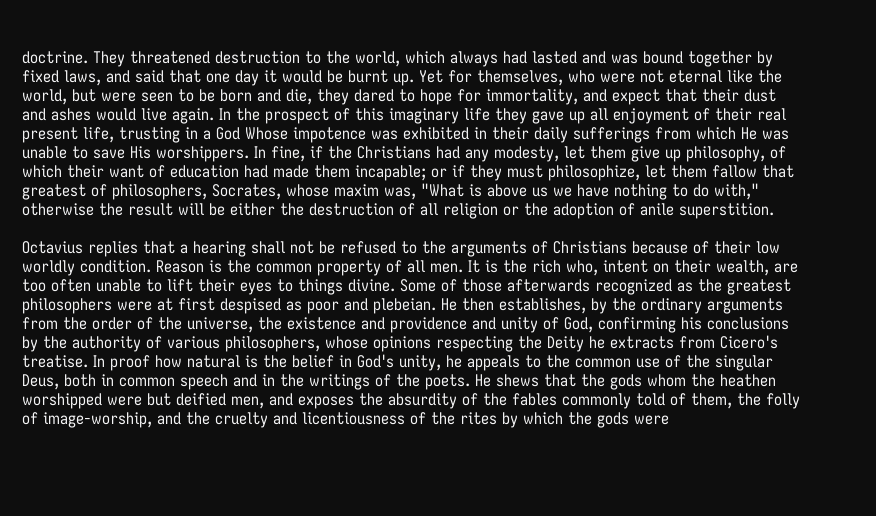doctrine. They threatened destruction to the world, which always had lasted and was bound together by fixed laws, and said that one day it would be burnt up. Yet for themselves, who were not eternal like the world, but were seen to be born and die, they dared to hope for immortality, and expect that their dust and ashes would live again. In the prospect of this imaginary life they gave up all enjoyment of their real present life, trusting in a God Whose impotence was exhibited in their daily sufferings from which He was unable to save His worshippers. In fine, if the Christians had any modesty, let them give up philosophy, of which their want of education had made them incapable; or if they must philosophize, let them fallow that greatest of philosophers, Socrates, whose maxim was, "What is above us we have nothing to do with," otherwise the result will be either the destruction of all religion or the adoption of anile superstition.

Octavius replies that a hearing shall not be refused to the arguments of Christians because of their low worldly condition. Reason is the common property of all men. It is the rich who, intent on their wealth, are too often unable to lift their eyes to things divine. Some of those afterwards recognized as the greatest philosophers were at first despised as poor and plebeian. He then establishes, by the ordinary arguments from the order of the universe, the existence and providence and unity of God, confirming his conclusions by the authority of various philosophers, whose opinions respecting the Deity he extracts from Cicero's treatise. In proof how natural is the belief in God's unity, he appeals to the common use of the singular Deus, both in common speech and in the writings of the poets. He shews that the gods whom the heathen worshipped were but deified men, and exposes the absurdity of the fables commonly told of them, the folly of image-worship, and the cruelty and licentiousness of the rites by which the gods were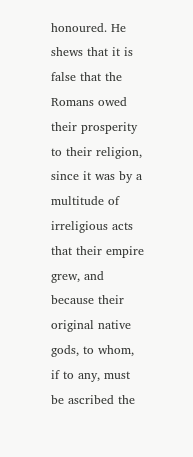honoured. He shews that it is false that the Romans owed their prosperity to their religion, since it was by a multitude of irreligious acts that their empire grew, and because their original native gods, to whom, if to any, must be ascribed the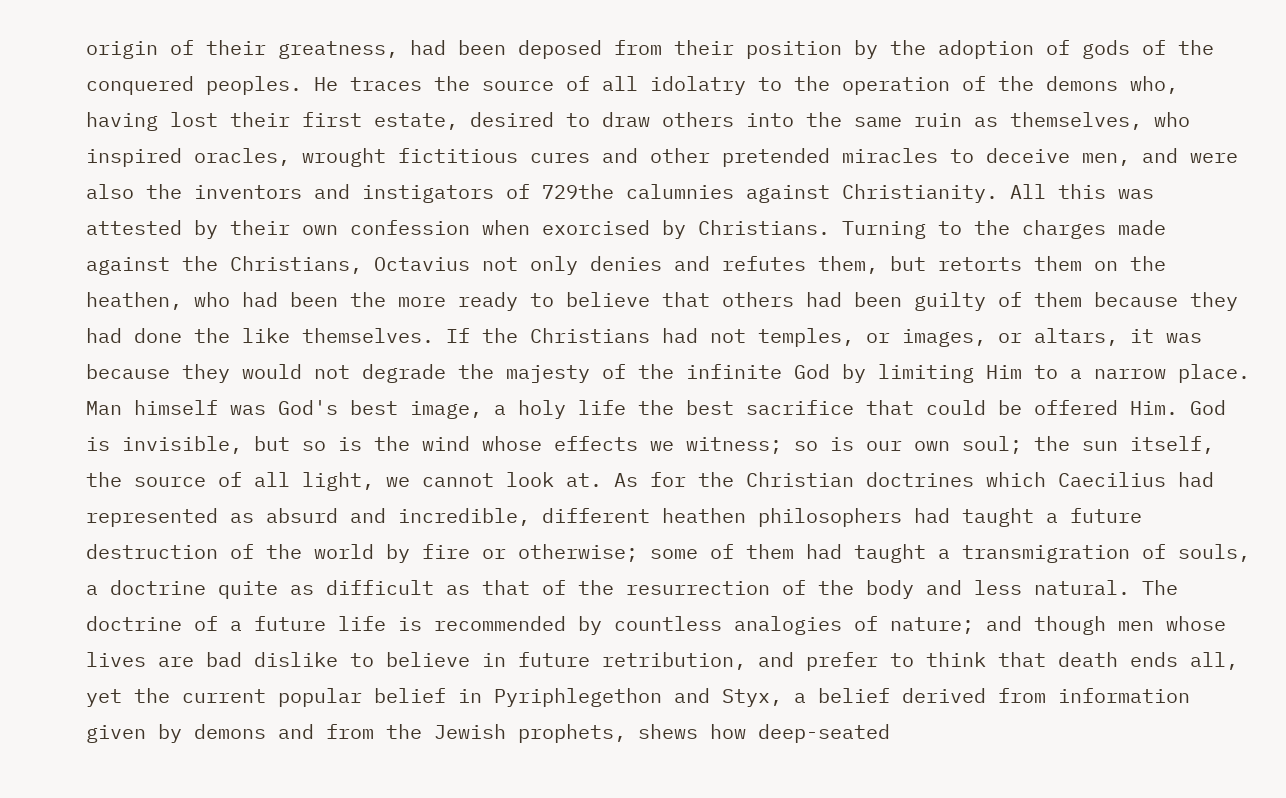origin of their greatness, had been deposed from their position by the adoption of gods of the conquered peoples. He traces the source of all idolatry to the operation of the demons who, having lost their first estate, desired to draw others into the same ruin as themselves, who inspired oracles, wrought fictitious cures and other pretended miracles to deceive men, and were also the inventors and instigators of 729the calumnies against Christianity. All this was attested by their own confession when exorcised by Christians. Turning to the charges made against the Christians, Octavius not only denies and refutes them, but retorts them on the heathen, who had been the more ready to believe that others had been guilty of them because they had done the like themselves. If the Christians had not temples, or images, or altars, it was because they would not degrade the majesty of the infinite God by limiting Him to a narrow place. Man himself was God's best image, a holy life the best sacrifice that could be offered Him. God is invisible, but so is the wind whose effects we witness; so is our own soul; the sun itself, the source of all light, we cannot look at. As for the Christian doctrines which Caecilius had represented as absurd and incredible, different heathen philosophers had taught a future destruction of the world by fire or otherwise; some of them had taught a transmigration of souls, a doctrine quite as difficult as that of the resurrection of the body and less natural. The doctrine of a future life is recommended by countless analogies of nature; and though men whose lives are bad dislike to believe in future retribution, and prefer to think that death ends all, yet the current popular belief in Pyriphlegethon and Styx, a belief derived from information given by demons and from the Jewish prophets, shews how deep-seated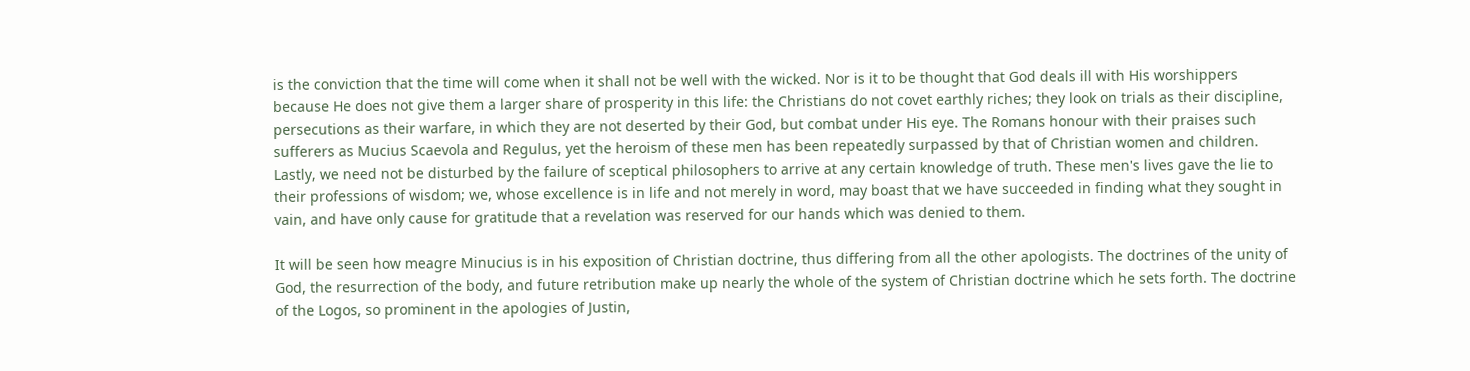is the conviction that the time will come when it shall not be well with the wicked. Nor is it to be thought that God deals ill with His worshippers because He does not give them a larger share of prosperity in this life: the Christians do not covet earthly riches; they look on trials as their discipline, persecutions as their warfare, in which they are not deserted by their God, but combat under His eye. The Romans honour with their praises such sufferers as Mucius Scaevola and Regulus, yet the heroism of these men has been repeatedly surpassed by that of Christian women and children. Lastly, we need not be disturbed by the failure of sceptical philosophers to arrive at any certain knowledge of truth. These men's lives gave the lie to their professions of wisdom; we, whose excellence is in life and not merely in word, may boast that we have succeeded in finding what they sought in vain, and have only cause for gratitude that a revelation was reserved for our hands which was denied to them.

It will be seen how meagre Minucius is in his exposition of Christian doctrine, thus differing from all the other apologists. The doctrines of the unity of God, the resurrection of the body, and future retribution make up nearly the whole of the system of Christian doctrine which he sets forth. The doctrine of the Logos, so prominent in the apologies of Justin,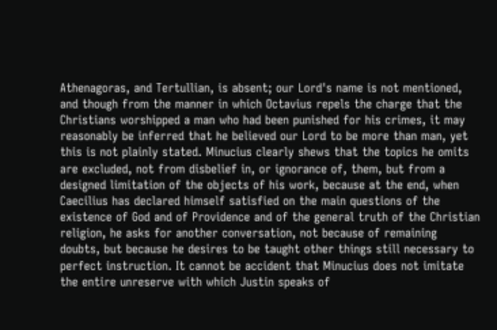Athenagoras, and Tertullian, is absent; our Lord's name is not mentioned, and though from the manner in which Octavius repels the charge that the Christians worshipped a man who had been punished for his crimes, it may reasonably be inferred that he believed our Lord to be more than man, yet this is not plainly stated. Minucius clearly shews that the topics he omits are excluded, not from disbelief in, or ignorance of, them, but from a designed limitation of the objects of his work, because at the end, when Caecilius has declared himself satisfied on the main questions of the existence of God and of Providence and of the general truth of the Christian religion, he asks for another conversation, not because of remaining doubts, but because he desires to be taught other things still necessary to perfect instruction. It cannot be accident that Minucius does not imitate the entire unreserve with which Justin speaks of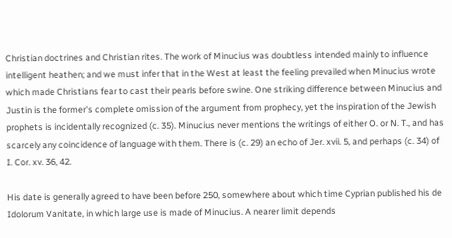Christian doctrines and Christian rites. The work of Minucius was doubtless intended mainly to influence intelligent heathen; and we must infer that in the West at least the feeling prevailed when Minucius wrote which made Christians fear to cast their pearls before swine. One striking difference between Minucius and Justin is the former's complete omission of the argument from prophecy, yet the inspiration of the Jewish prophets is incidentally recognized (c. 35). Minucius never mentions the writings of either O. or N. T., and has scarcely any coincidence of language with them. There is (c. 29) an echo of Jer. xvii. 5, and perhaps (c. 34) of I. Cor. xv. 36, 42.

His date is generally agreed to have been before 250, somewhere about which time Cyprian published his de Idolorum Vanitate, in which large use is made of Minucius. A nearer limit depends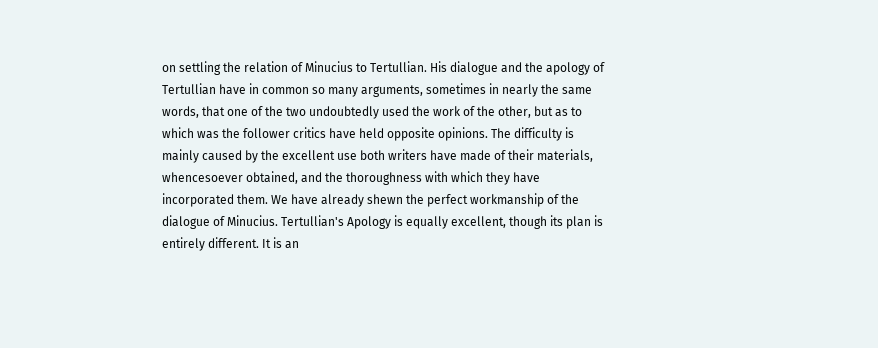on settling the relation of Minucius to Tertullian. His dialogue and the apology of Tertullian have in common so many arguments, sometimes in nearly the same words, that one of the two undoubtedly used the work of the other, but as to which was the follower critics have held opposite opinions. The difficulty is mainly caused by the excellent use both writers have made of their materials, whencesoever obtained, and the thoroughness with which they have incorporated them. We have already shewn the perfect workmanship of the dialogue of Minucius. Tertullian's Apology is equally excellent, though its plan is entirely different. It is an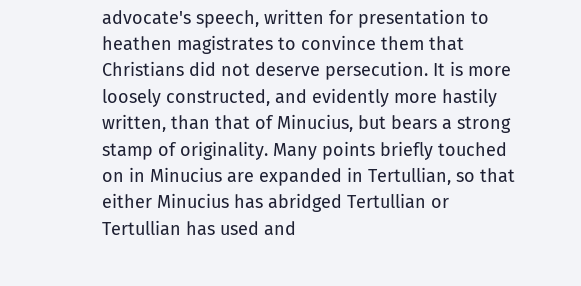advocate's speech, written for presentation to heathen magistrates to convince them that Christians did not deserve persecution. It is more loosely constructed, and evidently more hastily written, than that of Minucius, but bears a strong stamp of originality. Many points briefly touched on in Minucius are expanded in Tertullian, so that either Minucius has abridged Tertullian or Tertullian has used and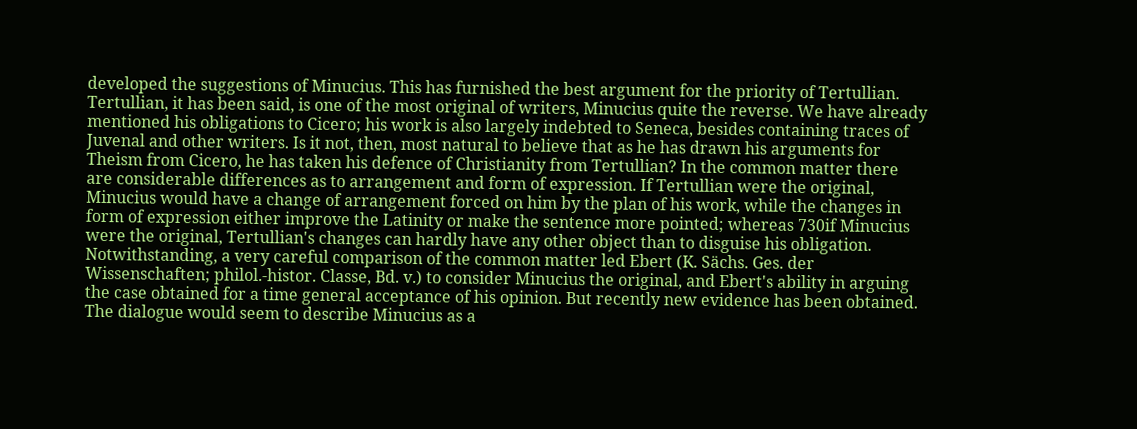developed the suggestions of Minucius. This has furnished the best argument for the priority of Tertullian. Tertullian, it has been said, is one of the most original of writers, Minucius quite the reverse. We have already mentioned his obligations to Cicero; his work is also largely indebted to Seneca, besides containing traces of Juvenal and other writers. Is it not, then, most natural to believe that as he has drawn his arguments for Theism from Cicero, he has taken his defence of Christianity from Tertullian? In the common matter there are considerable differences as to arrangement and form of expression. If Tertullian were the original, Minucius would have a change of arrangement forced on him by the plan of his work, while the changes in form of expression either improve the Latinity or make the sentence more pointed; whereas 730if Minucius were the original, Tertullian's changes can hardly have any other object than to disguise his obligation. Notwithstanding, a very careful comparison of the common matter led Ebert (K. Sächs. Ges. der Wissenschaften; philol.-histor. Classe, Bd. v.) to consider Minucius the original, and Ebert's ability in arguing the case obtained for a time general acceptance of his opinion. But recently new evidence has been obtained. The dialogue would seem to describe Minucius as a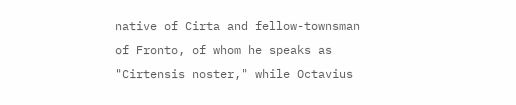native of Cirta and fellow-townsman of Fronto, of whom he speaks as "Cirtensis noster," while Octavius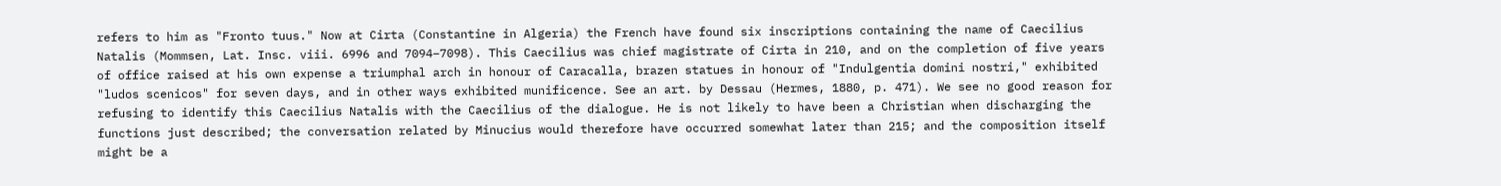refers to him as "Fronto tuus." Now at Cirta (Constantine in Algeria) the French have found six inscriptions containing the name of Caecilius Natalis (Mommsen, Lat. Insc. viii. 6996 and 7094–7098). This Caecilius was chief magistrate of Cirta in 210, and on the completion of five years of office raised at his own expense a triumphal arch in honour of Caracalla, brazen statues in honour of "Indulgentia domini nostri," exhibited "ludos scenicos" for seven days, and in other ways exhibited munificence. See an art. by Dessau (Hermes, 1880, p. 471). We see no good reason for refusing to identify this Caecilius Natalis with the Caecilius of the dialogue. He is not likely to have been a Christian when discharging the functions just described; the conversation related by Minucius would therefore have occurred somewhat later than 215; and the composition itself might be a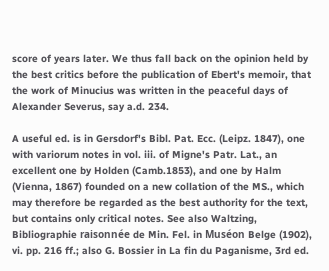score of years later. We thus fall back on the opinion held by the best critics before the publication of Ebert's memoir, that the work of Minucius was written in the peaceful days of Alexander Severus, say a.d. 234.

A useful ed. is in Gersdorf's Bibl. Pat. Ecc. (Leipz. 1847), one with variorum notes in vol. iii. of Migne's Patr. Lat., an excellent one by Holden (Camb.1853), and one by Halm (Vienna, 1867) founded on a new collation of the MS., which may therefore be regarded as the best authority for the text, but contains only critical notes. See also Waltzing, Bibliographie raisonnée de Min. Fel. in Muséon Belge (1902), vi. pp. 216 ff.; also G. Bossier in La fin du Paganisme, 3rd ed.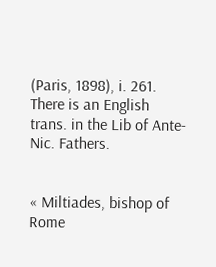(Paris, 1898), i. 261. There is an English trans. in the Lib of Ante-Nic. Fathers.


« Miltiades, bishop of Rome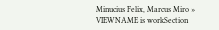Minucius Felix, Marcus Miro »
VIEWNAME is workSection